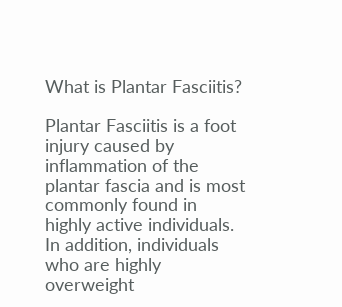What is Plantar Fasciitis?

Plantar Fasciitis is a foot injury caused by inflammation of the plantar fascia and is most commonly found in highly active individuals. In addition, individuals who are highly overweight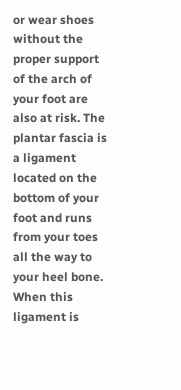or wear shoes without the proper support of the arch of your foot are also at risk. The plantar fascia is a ligament located on the bottom of your foot and runs from your toes all the way to your heel bone. When this ligament is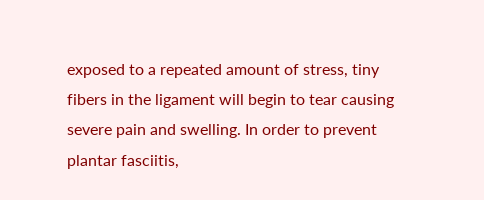exposed to a repeated amount of stress, tiny fibers in the ligament will begin to tear causing severe pain and swelling. In order to prevent plantar fasciitis,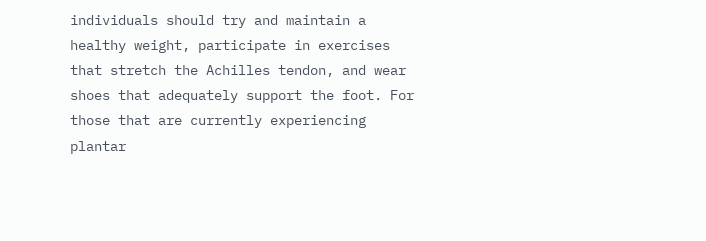individuals should try and maintain a healthy weight, participate in exercises that stretch the Achilles tendon, and wear shoes that adequately support the foot. For those that are currently experiencing plantar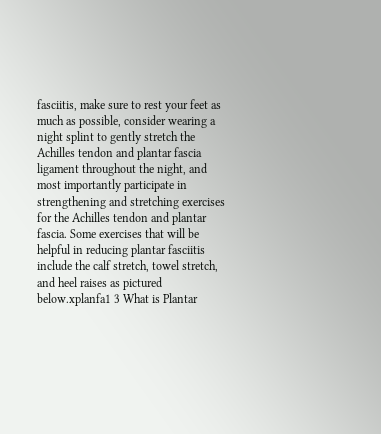fasciitis, make sure to rest your feet as much as possible, consider wearing a night splint to gently stretch the Achilles tendon and plantar fascia ligament throughout the night, and most importantly participate in strengthening and stretching exercises for the Achilles tendon and plantar fascia. Some exercises that will be helpful in reducing plantar fasciitis include the calf stretch, towel stretch, and heel raises as pictured below.xplanfa1 3 What is Plantar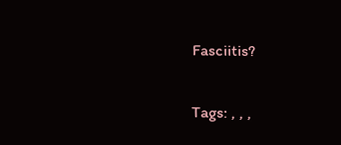Fasciitis?


Tags: , , ,